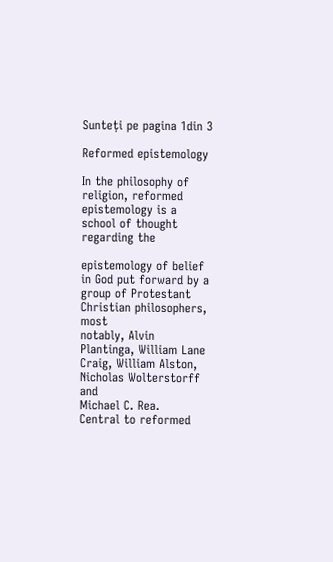Sunteți pe pagina 1din 3

Reformed epistemology

In the philosophy of religion, reformed epistemology is a school of thought regarding the

epistemology of belief in God put forward by a group of Protestant Christian philosophers, most
notably, Alvin Plantinga, William Lane Craig, William Alston, Nicholas Wolterstorff and
Michael C. Rea.
Central to reformed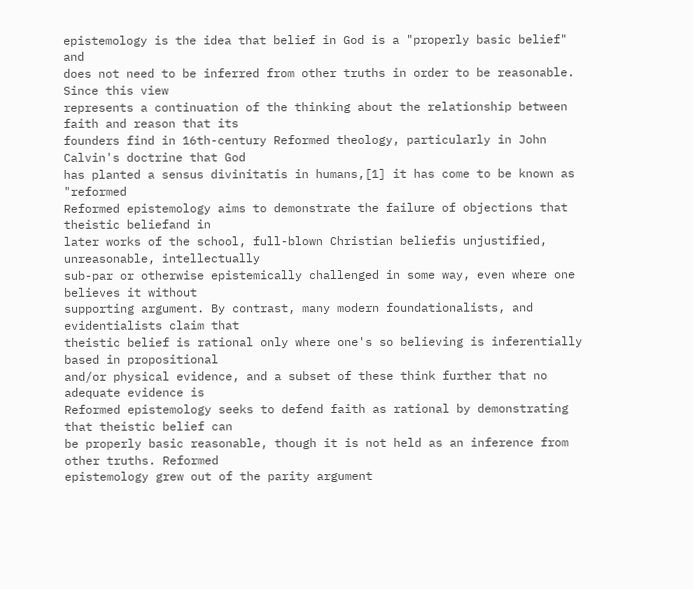epistemology is the idea that belief in God is a "properly basic belief" and
does not need to be inferred from other truths in order to be reasonable. Since this view
represents a continuation of the thinking about the relationship between faith and reason that its
founders find in 16th-century Reformed theology, particularly in John Calvin's doctrine that God
has planted a sensus divinitatis in humans,[1] it has come to be known as "reformed
Reformed epistemology aims to demonstrate the failure of objections that theistic beliefand in
later works of the school, full-blown Christian beliefis unjustified, unreasonable, intellectually
sub-par or otherwise epistemically challenged in some way, even where one believes it without
supporting argument. By contrast, many modern foundationalists, and evidentialists claim that
theistic belief is rational only where one's so believing is inferentially based in propositional
and/or physical evidence, and a subset of these think further that no adequate evidence is
Reformed epistemology seeks to defend faith as rational by demonstrating that theistic belief can
be properly basic reasonable, though it is not held as an inference from other truths. Reformed
epistemology grew out of the parity argument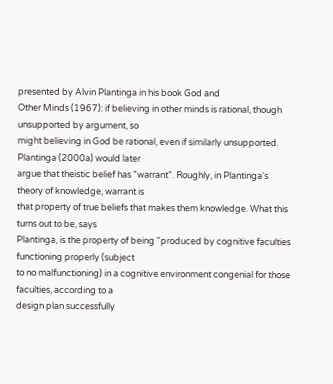presented by Alvin Plantinga in his book God and
Other Minds (1967): if believing in other minds is rational, though unsupported by argument, so
might believing in God be rational, even if similarly unsupported. Plantinga (2000a) would later
argue that theistic belief has "warrant". Roughly, in Plantinga's theory of knowledge, warrant is
that property of true beliefs that makes them knowledge. What this turns out to be, says
Plantinga, is the property of being "produced by cognitive faculties functioning properly (subject
to no malfunctioning) in a cognitive environment congenial for those faculties, according to a
design plan successfully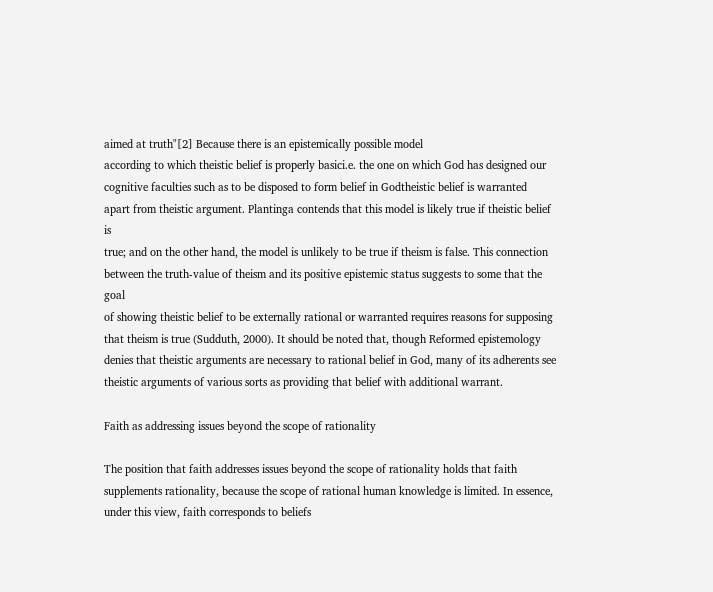aimed at truth"[2] Because there is an epistemically possible model
according to which theistic belief is properly basici.e. the one on which God has designed our
cognitive faculties such as to be disposed to form belief in Godtheistic belief is warranted
apart from theistic argument. Plantinga contends that this model is likely true if theistic belief is
true; and on the other hand, the model is unlikely to be true if theism is false. This connection
between the truth-value of theism and its positive epistemic status suggests to some that the goal
of showing theistic belief to be externally rational or warranted requires reasons for supposing
that theism is true (Sudduth, 2000). It should be noted that, though Reformed epistemology
denies that theistic arguments are necessary to rational belief in God, many of its adherents see
theistic arguments of various sorts as providing that belief with additional warrant.

Faith as addressing issues beyond the scope of rationality

The position that faith addresses issues beyond the scope of rationality holds that faith
supplements rationality, because the scope of rational human knowledge is limited. In essence,
under this view, faith corresponds to beliefs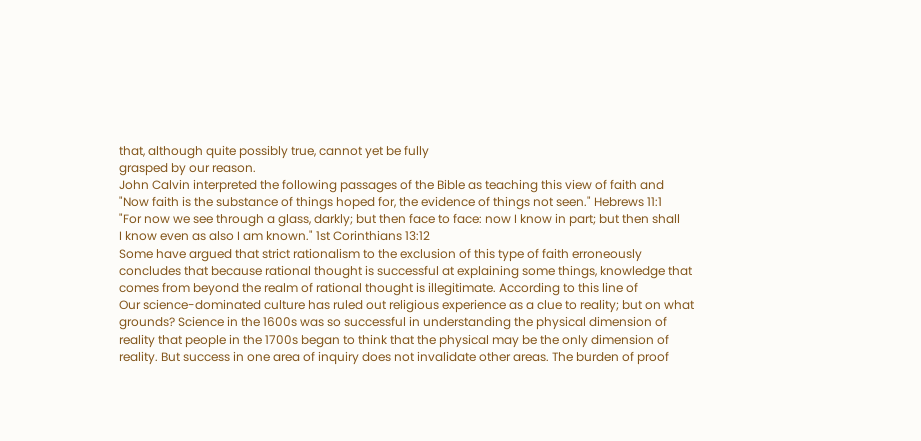that, although quite possibly true, cannot yet be fully
grasped by our reason.
John Calvin interpreted the following passages of the Bible as teaching this view of faith and
"Now faith is the substance of things hoped for, the evidence of things not seen." Hebrews 11:1
"For now we see through a glass, darkly; but then face to face: now I know in part; but then shall
I know even as also I am known." 1st Corinthians 13:12
Some have argued that strict rationalism to the exclusion of this type of faith erroneously
concludes that because rational thought is successful at explaining some things, knowledge that
comes from beyond the realm of rational thought is illegitimate. According to this line of
Our science-dominated culture has ruled out religious experience as a clue to reality; but on what
grounds? Science in the 1600s was so successful in understanding the physical dimension of
reality that people in the 1700s began to think that the physical may be the only dimension of
reality. But success in one area of inquiry does not invalidate other areas. The burden of proof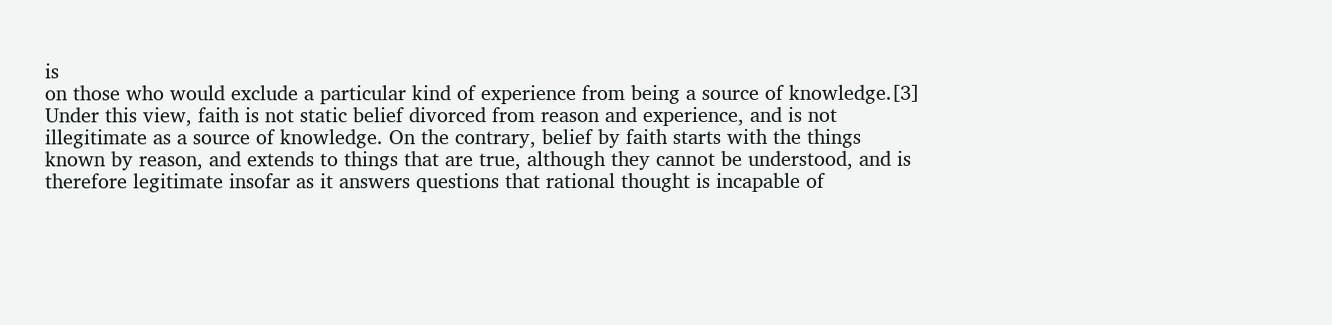is
on those who would exclude a particular kind of experience from being a source of knowledge.[3]
Under this view, faith is not static belief divorced from reason and experience, and is not
illegitimate as a source of knowledge. On the contrary, belief by faith starts with the things
known by reason, and extends to things that are true, although they cannot be understood, and is
therefore legitimate insofar as it answers questions that rational thought is incapable of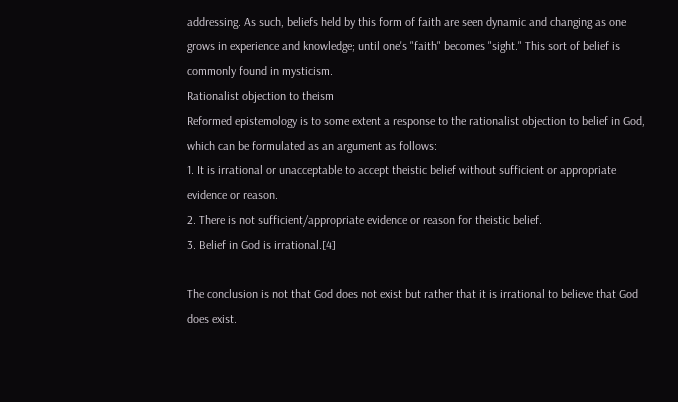addressing. As such, beliefs held by this form of faith are seen dynamic and changing as one
grows in experience and knowledge; until one's "faith" becomes "sight." This sort of belief is
commonly found in mysticism.
Rationalist objection to theism
Reformed epistemology is to some extent a response to the rationalist objection to belief in God,
which can be formulated as an argument as follows:
1. It is irrational or unacceptable to accept theistic belief without sufficient or appropriate
evidence or reason.
2. There is not sufficient/appropriate evidence or reason for theistic belief.
3. Belief in God is irrational.[4]

The conclusion is not that God does not exist but rather that it is irrational to believe that God
does exist.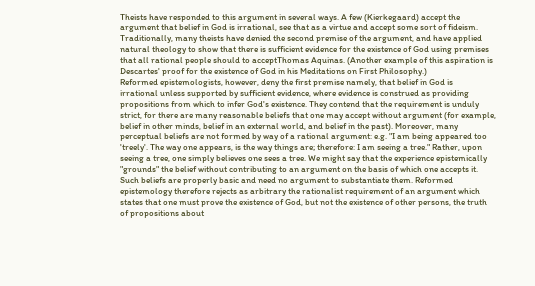Theists have responded to this argument in several ways. A few (Kierkegaard) accept the
argument that belief in God is irrational, see that as a virtue and accept some sort of fideism.
Traditionally, many theists have denied the second premise of the argument, and have applied
natural theology to show that there is sufficient evidence for the existence of God using premises
that all rational people should to acceptThomas Aquinas. (Another example of this aspiration is
Descartes' proof for the existence of God in his Meditations on First Philosophy.)
Reformed epistemologists, however, deny the first premise namely, that belief in God is
irrational unless supported by sufficient evidence, where evidence is construed as providing
propositions from which to infer God's existence. They contend that the requirement is unduly
strict, for there are many reasonable beliefs that one may accept without argument (for example,
belief in other minds, belief in an external world, and belief in the past). Moreover, many
perceptual beliefs are not formed by way of a rational argument: e.g. "I am being appeared too
'treely'. The way one appears, is the way things are; therefore: I am seeing a tree." Rather, upon
seeing a tree, one simply believes one sees a tree. We might say that the experience epistemically
"grounds" the belief without contributing to an argument on the basis of which one accepts it.
Such beliefs are properly basic and need no argument to substantiate them. Reformed
epistemology therefore rejects as arbitrary the rationalist requirement of an argument which
states that one must prove the existence of God, but not the existence of other persons, the truth
of propositions about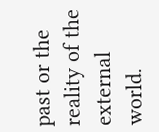past or the reality of the external world.